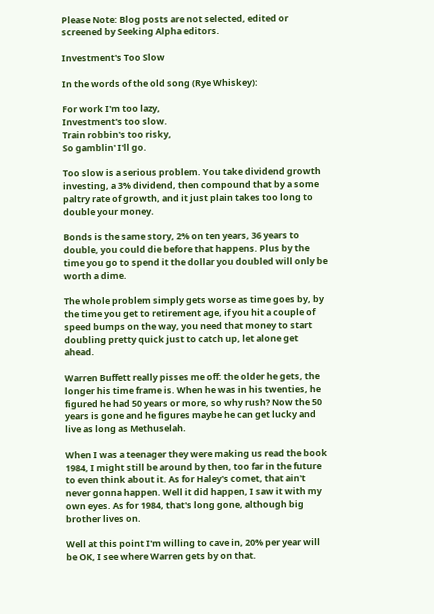Please Note: Blog posts are not selected, edited or screened by Seeking Alpha editors.

Investment's Too Slow

In the words of the old song (Rye Whiskey):

For work I'm too lazy,
Investment's too slow.
Train robbin's too risky,
So gamblin' I'll go.

Too slow is a serious problem. You take dividend growth investing, a 3% dividend, then compound that by a some paltry rate of growth, and it just plain takes too long to double your money.

Bonds is the same story, 2% on ten years, 36 years to double, you could die before that happens. Plus by the time you go to spend it the dollar you doubled will only be worth a dime.

The whole problem simply gets worse as time goes by, by the time you get to retirement age, if you hit a couple of speed bumps on the way, you need that money to start doubling pretty quick just to catch up, let alone get ahead.

Warren Buffett really pisses me off: the older he gets, the longer his time frame is. When he was in his twenties, he figured he had 50 years or more, so why rush? Now the 50 years is gone and he figures maybe he can get lucky and live as long as Methuselah.

When I was a teenager they were making us read the book 1984, I might still be around by then, too far in the future to even think about it. As for Haley's comet, that ain't never gonna happen. Well it did happen, I saw it with my own eyes. As for 1984, that's long gone, although big brother lives on.

Well at this point I'm willing to cave in, 20% per year will be OK, I see where Warren gets by on that.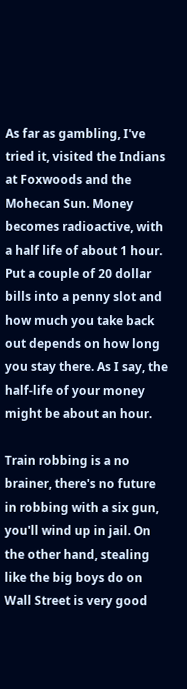As far as gambling, I've tried it, visited the Indians at Foxwoods and the Mohecan Sun. Money becomes radioactive, with a half life of about 1 hour. Put a couple of 20 dollar bills into a penny slot and how much you take back out depends on how long you stay there. As I say, the half-life of your money might be about an hour.

Train robbing is a no brainer, there's no future in robbing with a six gun, you'll wind up in jail. On the other hand, stealing like the big boys do on Wall Street is very good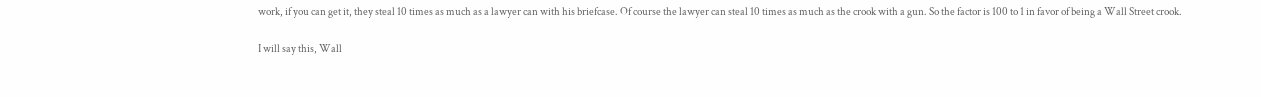work, if you can get it, they steal 10 times as much as a lawyer can with his briefcase. Of course the lawyer can steal 10 times as much as the crook with a gun. So the factor is 100 to 1 in favor of being a Wall Street crook.

I will say this, Wall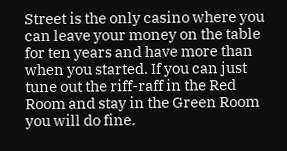Street is the only casino where you can leave your money on the table for ten years and have more than when you started. If you can just tune out the riff-raff in the Red Room and stay in the Green Room you will do fine.